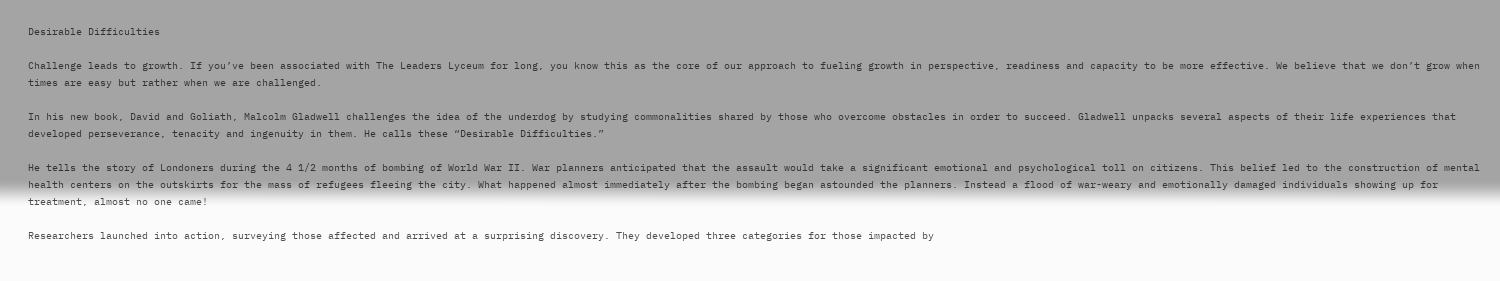Desirable Difficulties

Challenge leads to growth. If you’ve been associated with The Leaders Lyceum for long, you know this as the core of our approach to fueling growth in perspective, readiness and capacity to be more effective. We believe that we don’t grow when times are easy but rather when we are challenged.

In his new book, David and Goliath, Malcolm Gladwell challenges the idea of the underdog by studying commonalities shared by those who overcome obstacles in order to succeed. Gladwell unpacks several aspects of their life experiences that developed perseverance, tenacity and ingenuity in them. He calls these “Desirable Difficulties.”

He tells the story of Londoners during the 4 1/2 months of bombing of World War II. War planners anticipated that the assault would take a significant emotional and psychological toll on citizens. This belief led to the construction of mental health centers on the outskirts for the mass of refugees fleeing the city. What happened almost immediately after the bombing began astounded the planners. Instead a flood of war-weary and emotionally damaged individuals showing up for treatment, almost no one came!

Researchers launched into action, surveying those affected and arrived at a surprising discovery. They developed three categories for those impacted by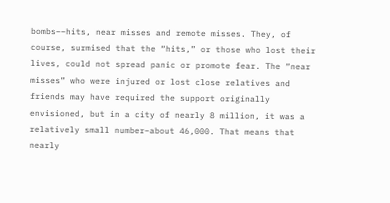bombs––hits, near misses and remote misses. They, of course, surmised that the “hits,” or those who lost their lives, could not spread panic or promote fear. The “near misses” who were injured or lost close relatives and friends may have required the support originally envisioned, but in a city of nearly 8 million, it was a relatively small number–about 46,000. That means that nearly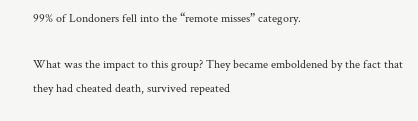99% of Londoners fell into the “remote misses” category.

What was the impact to this group? They became emboldened by the fact that they had cheated death, survived repeated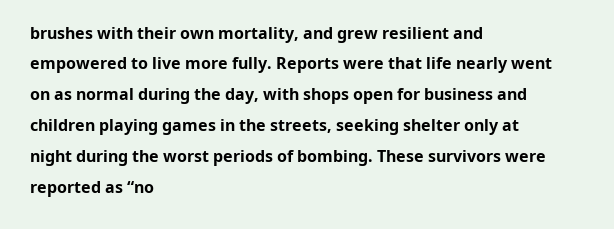brushes with their own mortality, and grew resilient and empowered to live more fully. Reports were that life nearly went on as normal during the day, with shops open for business and children playing games in the streets, seeking shelter only at night during the worst periods of bombing. These survivors were reported as “no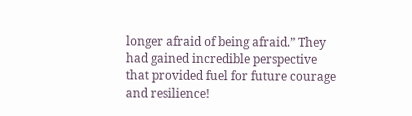longer afraid of being afraid.” They had gained incredible perspective that provided fuel for future courage and resilience!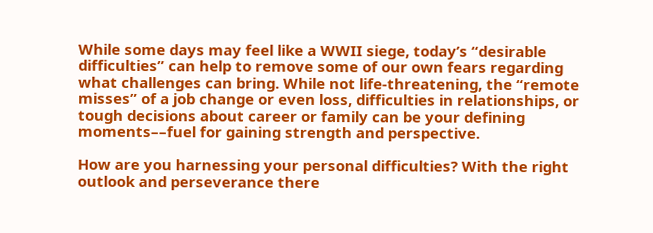While some days may feel like a WWII siege, today’s “desirable difficulties” can help to remove some of our own fears regarding what challenges can bring. While not life-threatening, the “remote misses” of a job change or even loss, difficulties in relationships, or tough decisions about career or family can be your defining moments––fuel for gaining strength and perspective.

How are you harnessing your personal difficulties? With the right outlook and perseverance there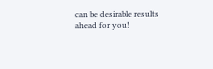can be desirable results ahead for you!